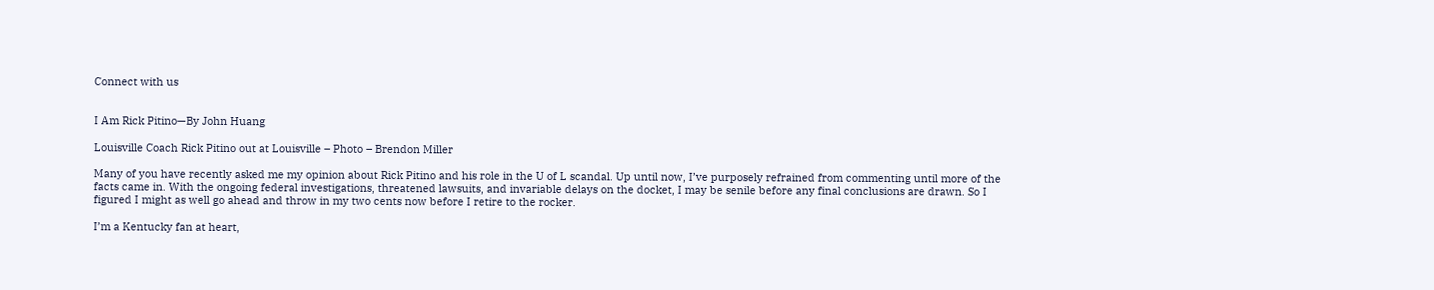Connect with us


I Am Rick Pitino—By John Huang

Louisville Coach Rick Pitino out at Louisville – Photo – Brendon Miller

Many of you have recently asked me my opinion about Rick Pitino and his role in the U of L scandal. Up until now, I’ve purposely refrained from commenting until more of the facts came in. With the ongoing federal investigations, threatened lawsuits, and invariable delays on the docket, I may be senile before any final conclusions are drawn. So I figured I might as well go ahead and throw in my two cents now before I retire to the rocker.

I’m a Kentucky fan at heart,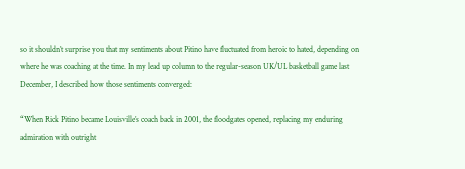so it shouldn’t surprise you that my sentiments about Pitino have fluctuated from heroic to hated, depending on where he was coaching at the time. In my lead up column to the regular-season UK/UL basketball game last December, I described how those sentiments converged:

“When Rick Pitino became Louisville’s coach back in 2001, the floodgates opened, replacing my enduring admiration with outright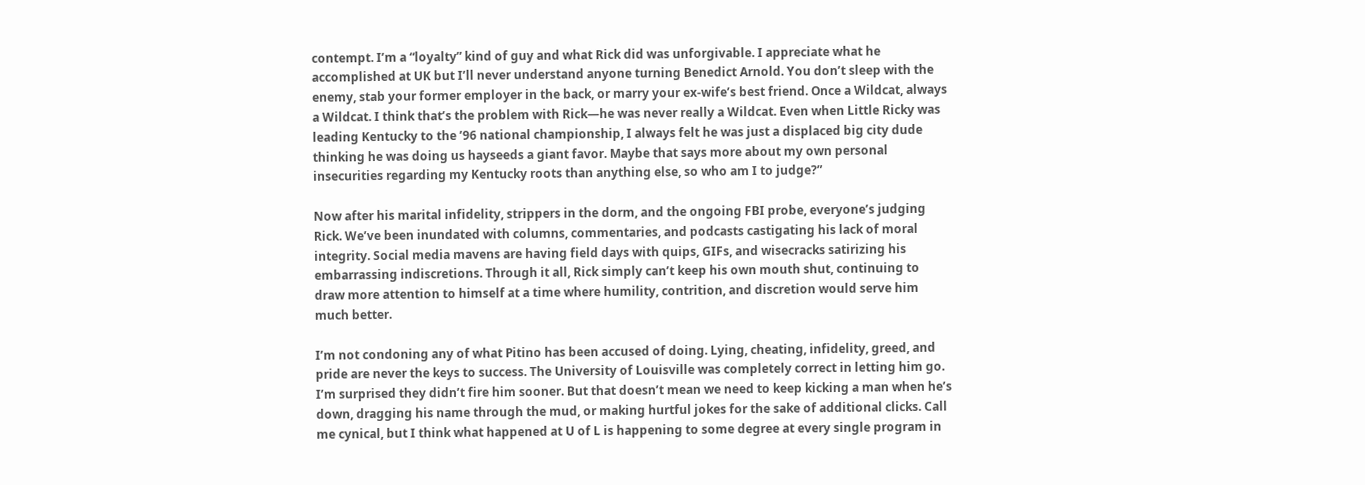contempt. I’m a “loyalty” kind of guy and what Rick did was unforgivable. I appreciate what he accomplished at UK but I’ll never understand anyone turning Benedict Arnold. You don’t sleep with the enemy, stab your former employer in the back, or marry your ex-wife’s best friend. Once a Wildcat, always a Wildcat. I think that’s the problem with Rick—he was never really a Wildcat. Even when Little Ricky was leading Kentucky to the ’96 national championship, I always felt he was just a displaced big city dude thinking he was doing us hayseeds a giant favor. Maybe that says more about my own personal insecurities regarding my Kentucky roots than anything else, so who am I to judge?”

Now after his marital infidelity, strippers in the dorm, and the ongoing FBI probe, everyone’s judging Rick. We’ve been inundated with columns, commentaries, and podcasts castigating his lack of moral integrity. Social media mavens are having field days with quips, GIFs, and wisecracks satirizing his embarrassing indiscretions. Through it all, Rick simply can’t keep his own mouth shut, continuing to draw more attention to himself at a time where humility, contrition, and discretion would serve him much better.

I’m not condoning any of what Pitino has been accused of doing. Lying, cheating, infidelity, greed, and pride are never the keys to success. The University of Louisville was completely correct in letting him go. I’m surprised they didn’t fire him sooner. But that doesn’t mean we need to keep kicking a man when he’s down, dragging his name through the mud, or making hurtful jokes for the sake of additional clicks. Call me cynical, but I think what happened at U of L is happening to some degree at every single program in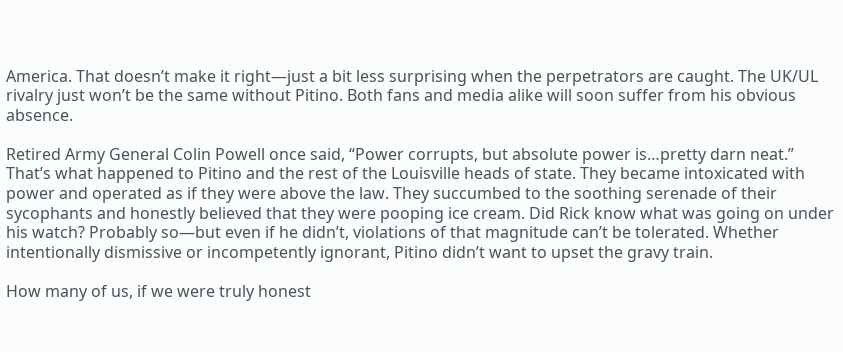America. That doesn’t make it right—just a bit less surprising when the perpetrators are caught. The UK/UL rivalry just won’t be the same without Pitino. Both fans and media alike will soon suffer from his obvious absence.

Retired Army General Colin Powell once said, “Power corrupts, but absolute power is…pretty darn neat.” That’s what happened to Pitino and the rest of the Louisville heads of state. They became intoxicated with power and operated as if they were above the law. They succumbed to the soothing serenade of their sycophants and honestly believed that they were pooping ice cream. Did Rick know what was going on under his watch? Probably so—but even if he didn’t, violations of that magnitude can’t be tolerated. Whether intentionally dismissive or incompetently ignorant, Pitino didn’t want to upset the gravy train.

How many of us, if we were truly honest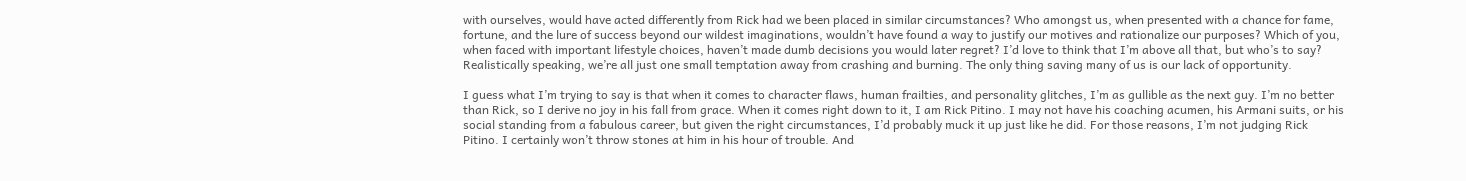with ourselves, would have acted differently from Rick had we been placed in similar circumstances? Who amongst us, when presented with a chance for fame, fortune, and the lure of success beyond our wildest imaginations, wouldn’t have found a way to justify our motives and rationalize our purposes? Which of you, when faced with important lifestyle choices, haven’t made dumb decisions you would later regret? I’d love to think that I’m above all that, but who’s to say? Realistically speaking, we’re all just one small temptation away from crashing and burning. The only thing saving many of us is our lack of opportunity.

I guess what I’m trying to say is that when it comes to character flaws, human frailties, and personality glitches, I’m as gullible as the next guy. I’m no better than Rick, so I derive no joy in his fall from grace. When it comes right down to it, I am Rick Pitino. I may not have his coaching acumen, his Armani suits, or his social standing from a fabulous career, but given the right circumstances, I’d probably muck it up just like he did. For those reasons, I’m not judging Rick Pitino. I certainly won’t throw stones at him in his hour of trouble. And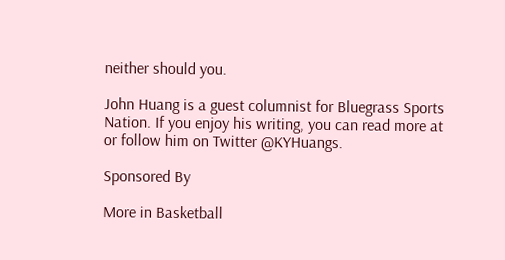neither should you.

John Huang is a guest columnist for Bluegrass Sports Nation. If you enjoy his writing, you can read more at or follow him on Twitter @KYHuangs.

Sponsored By

More in Basketball